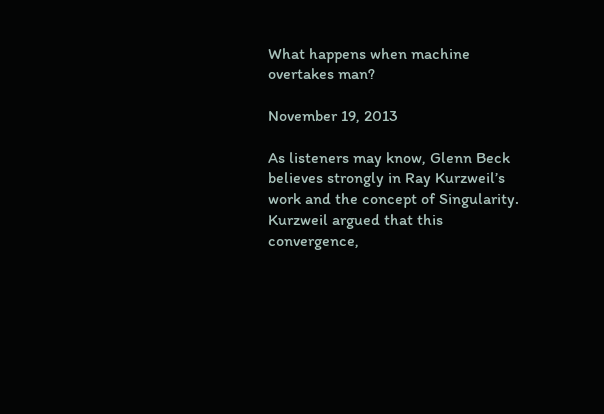What happens when machine overtakes man?

November 19, 2013

As listeners may know, Glenn Beck believes strongly in Ray Kurzweil’s work and the concept of Singularity. Kurzweil argued that this convergence,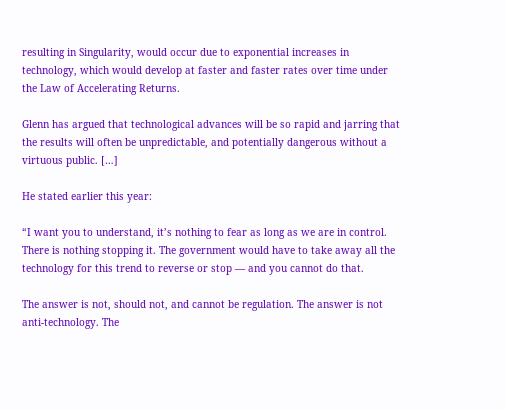resulting in Singularity, would occur due to exponential increases in technology, which would develop at faster and faster rates over time under the Law of Accelerating Returns.

Glenn has argued that technological advances will be so rapid and jarring that the results will often be unpredictable, and potentially dangerous without a virtuous public. […]

He stated earlier this year:

“I want you to understand, it’s nothing to fear as long as we are in control. There is nothing stopping it. The government would have to take away all the technology for this trend to reverse or stop — and you cannot do that.

The answer is not, should not, and cannot be regulation. The answer is not anti-technology. The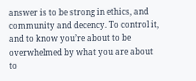answer is to be strong in ethics, and community and decency. To control it, and to know you’re about to be overwhelmed by what you are about to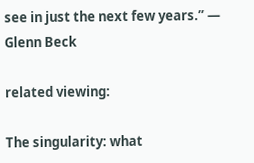see in just the next few years.” — Glenn Beck

related viewing:

The singularity: what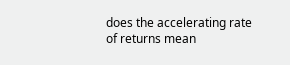does the accelerating rate of returns mean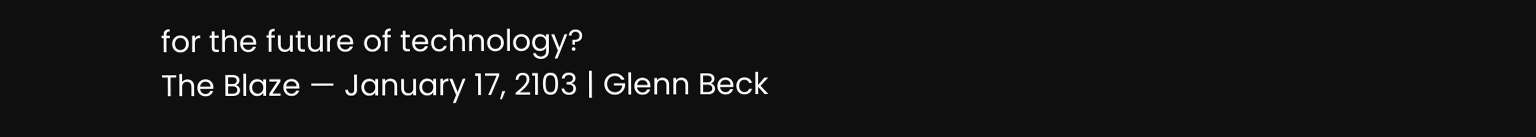for the future of technology?
The Blaze — January 17, 2103 | Glenn Beck